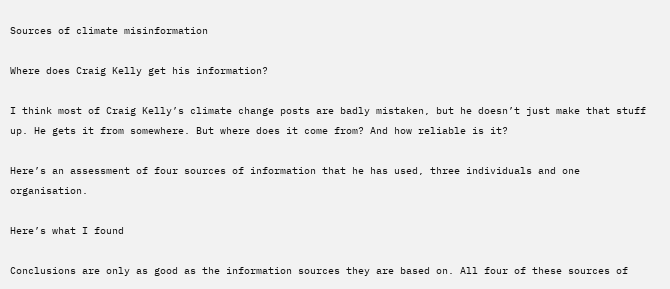Sources of climate misinformation

Where does Craig Kelly get his information?

I think most of Craig Kelly’s climate change posts are badly mistaken, but he doesn’t just make that stuff up. He gets it from somewhere. But where does it come from? And how reliable is it?

Here’s an assessment of four sources of information that he has used, three individuals and one organisation.

Here’s what I found

Conclusions are only as good as the information sources they are based on. All four of these sources of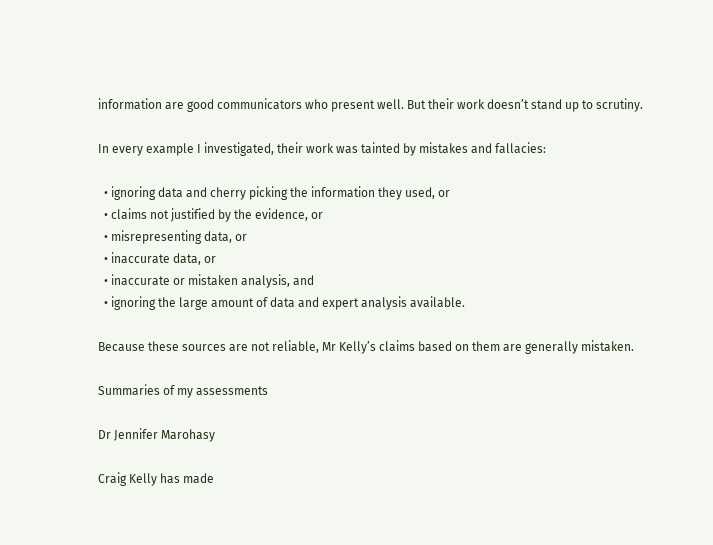information are good communicators who present well. But their work doesn’t stand up to scrutiny.

In every example I investigated, their work was tainted by mistakes and fallacies:

  • ignoring data and cherry picking the information they used, or
  • claims not justified by the evidence, or
  • misrepresenting data, or
  • inaccurate data, or
  • inaccurate or mistaken analysis, and
  • ignoring the large amount of data and expert analysis available.

Because these sources are not reliable, Mr Kelly’s claims based on them are generally mistaken.

Summaries of my assessments

Dr Jennifer Marohasy

Craig Kelly has made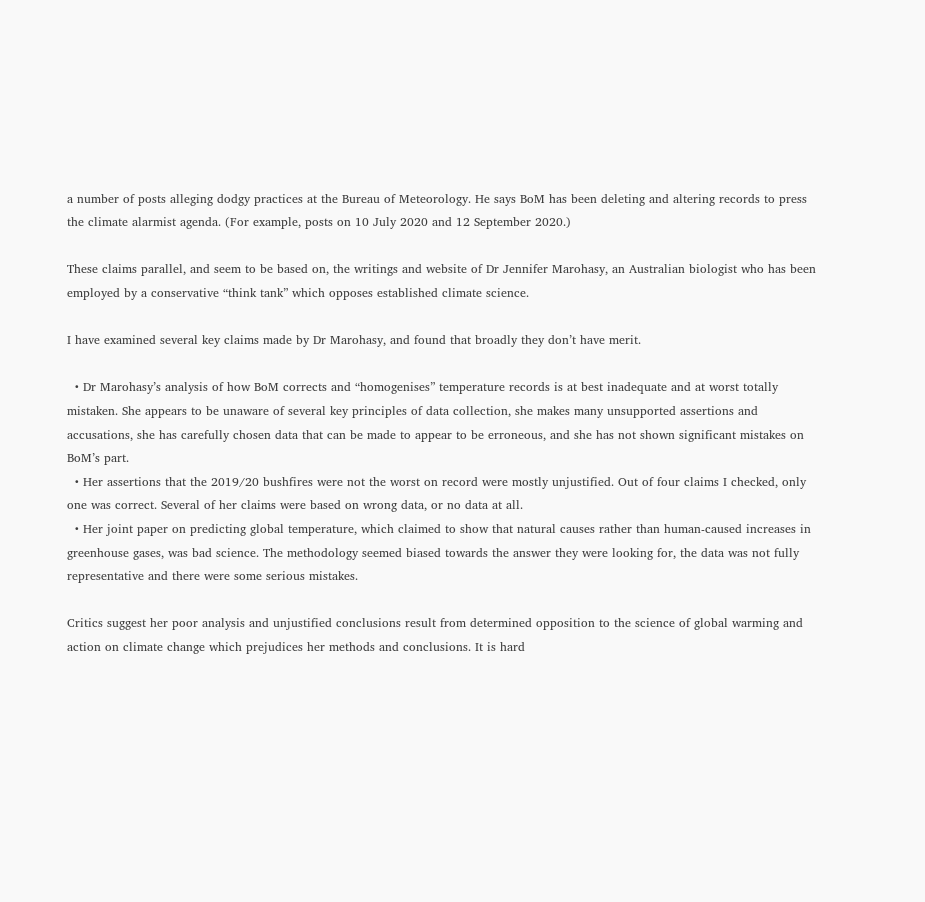a number of posts alleging dodgy practices at the Bureau of Meteorology. He says BoM has been deleting and altering records to press the climate alarmist agenda. (For example, posts on 10 July 2020 and 12 September 2020.)

These claims parallel, and seem to be based on, the writings and website of Dr Jennifer Marohasy, an Australian biologist who has been employed by a conservative “think tank” which opposes established climate science.

I have examined several key claims made by Dr Marohasy, and found that broadly they don’t have merit.

  • Dr Marohasy’s analysis of how BoM corrects and “homogenises” temperature records is at best inadequate and at worst totally mistaken. She appears to be unaware of several key principles of data collection, she makes many unsupported assertions and accusations, she has carefully chosen data that can be made to appear to be erroneous, and she has not shown significant mistakes on BoM’s part.
  • Her assertions that the 2019/20 bushfires were not the worst on record were mostly unjustified. Out of four claims I checked, only one was correct. Several of her claims were based on wrong data, or no data at all.
  • Her joint paper on predicting global temperature, which claimed to show that natural causes rather than human-caused increases in greenhouse gases, was bad science. The methodology seemed biased towards the answer they were looking for, the data was not fully representative and there were some serious mistakes.

Critics suggest her poor analysis and unjustified conclusions result from determined opposition to the science of global warming and action on climate change which prejudices her methods and conclusions. It is hard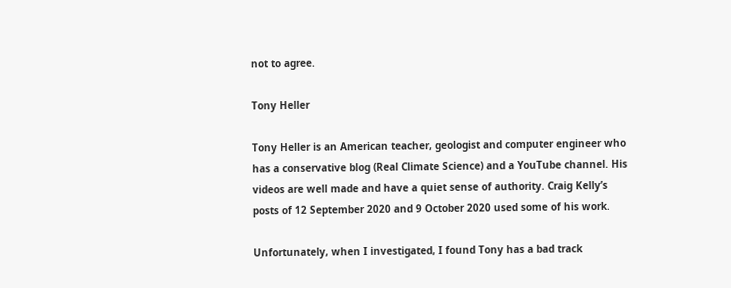not to agree.

Tony Heller

Tony Heller is an American teacher, geologist and computer engineer who has a conservative blog (Real Climate Science) and a YouTube channel. His videos are well made and have a quiet sense of authority. Craig Kelly’s posts of 12 September 2020 and 9 October 2020 used some of his work.

Unfortunately, when I investigated, I found Tony has a bad track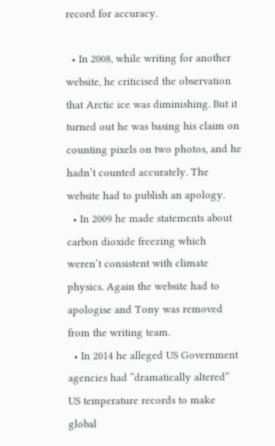record for accuracy.

  • In 2008, while writing for another website, he criticised the observation that Arctic ice was diminishing. But it turned out he was basing his claim on counting pixels on two photos, and he hadn’t counted accurately. The website had to publish an apology.
  • In 2009 he made statements about carbon dioxide freezing which weren’t consistent with climate physics. Again the website had to apologise and Tony was removed from the writing team.
  • In 2014 he alleged US Government agencies had “dramatically altered” US temperature records to make global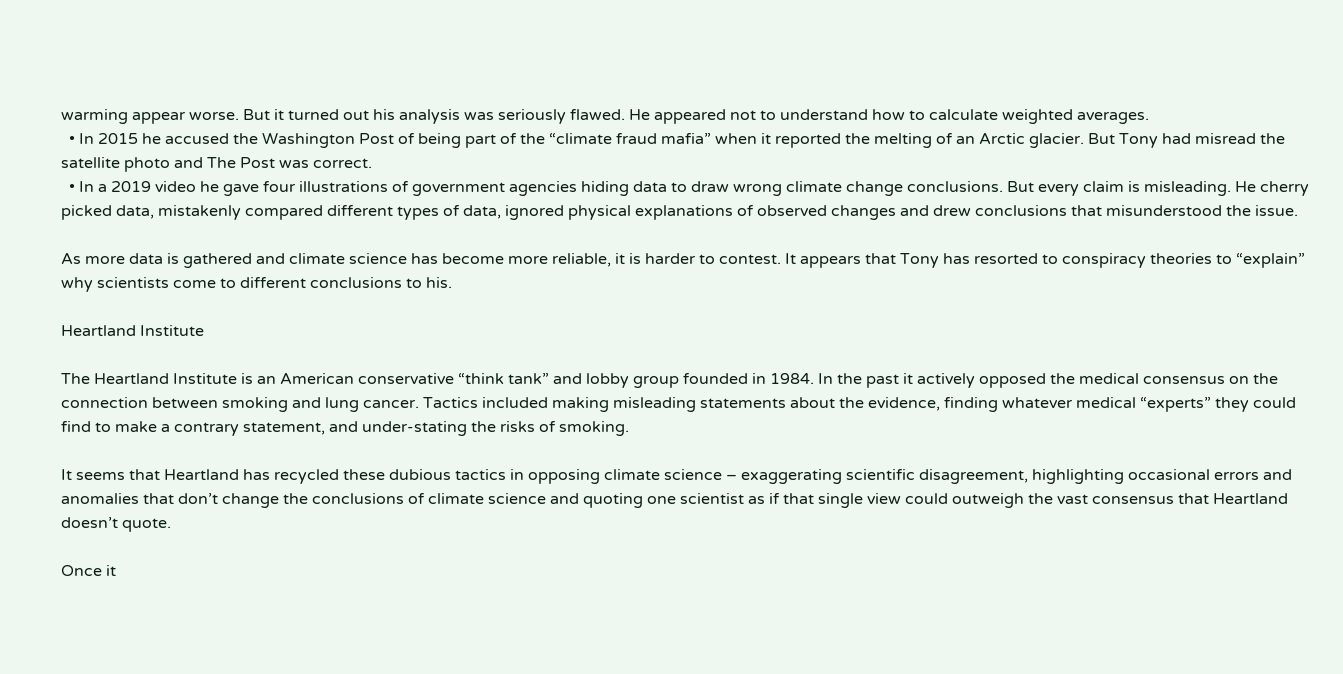warming appear worse. But it turned out his analysis was seriously flawed. He appeared not to understand how to calculate weighted averages.
  • In 2015 he accused the Washington Post of being part of the “climate fraud mafia” when it reported the melting of an Arctic glacier. But Tony had misread the satellite photo and The Post was correct.
  • In a 2019 video he gave four illustrations of government agencies hiding data to draw wrong climate change conclusions. But every claim is misleading. He cherry picked data, mistakenly compared different types of data, ignored physical explanations of observed changes and drew conclusions that misunderstood the issue.

As more data is gathered and climate science has become more reliable, it is harder to contest. It appears that Tony has resorted to conspiracy theories to “explain” why scientists come to different conclusions to his.

Heartland Institute

The Heartland Institute is an American conservative “think tank” and lobby group founded in 1984. In the past it actively opposed the medical consensus on the connection between smoking and lung cancer. Tactics included making misleading statements about the evidence, finding whatever medical “experts” they could find to make a contrary statement, and under-stating the risks of smoking.

It seems that Heartland has recycled these dubious tactics in opposing climate science – exaggerating scientific disagreement, highlighting occasional errors and anomalies that don’t change the conclusions of climate science and quoting one scientist as if that single view could outweigh the vast consensus that Heartland doesn’t quote.

Once it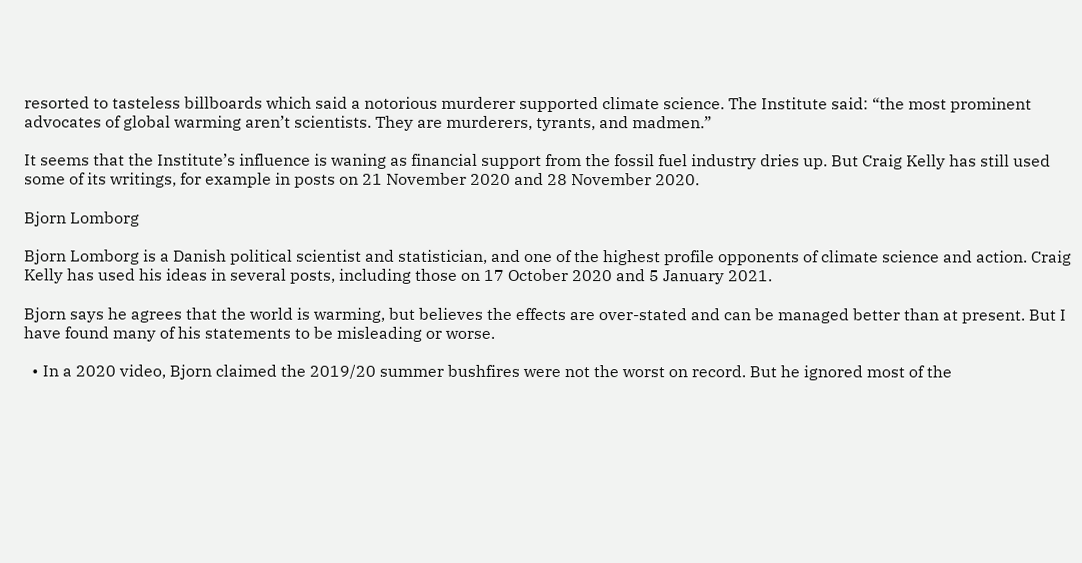resorted to tasteless billboards which said a notorious murderer supported climate science. The Institute said: “the most prominent advocates of global warming aren’t scientists. They are murderers, tyrants, and madmen.”

It seems that the Institute’s influence is waning as financial support from the fossil fuel industry dries up. But Craig Kelly has still used some of its writings, for example in posts on 21 November 2020 and 28 November 2020.

Bjorn Lomborg

Bjorn Lomborg is a Danish political scientist and statistician, and one of the highest profile opponents of climate science and action. Craig Kelly has used his ideas in several posts, including those on 17 October 2020 and 5 January 2021.

Bjorn says he agrees that the world is warming, but believes the effects are over-stated and can be managed better than at present. But I have found many of his statements to be misleading or worse.

  • In a 2020 video, Bjorn claimed the 2019/20 summer bushfires were not the worst on record. But he ignored most of the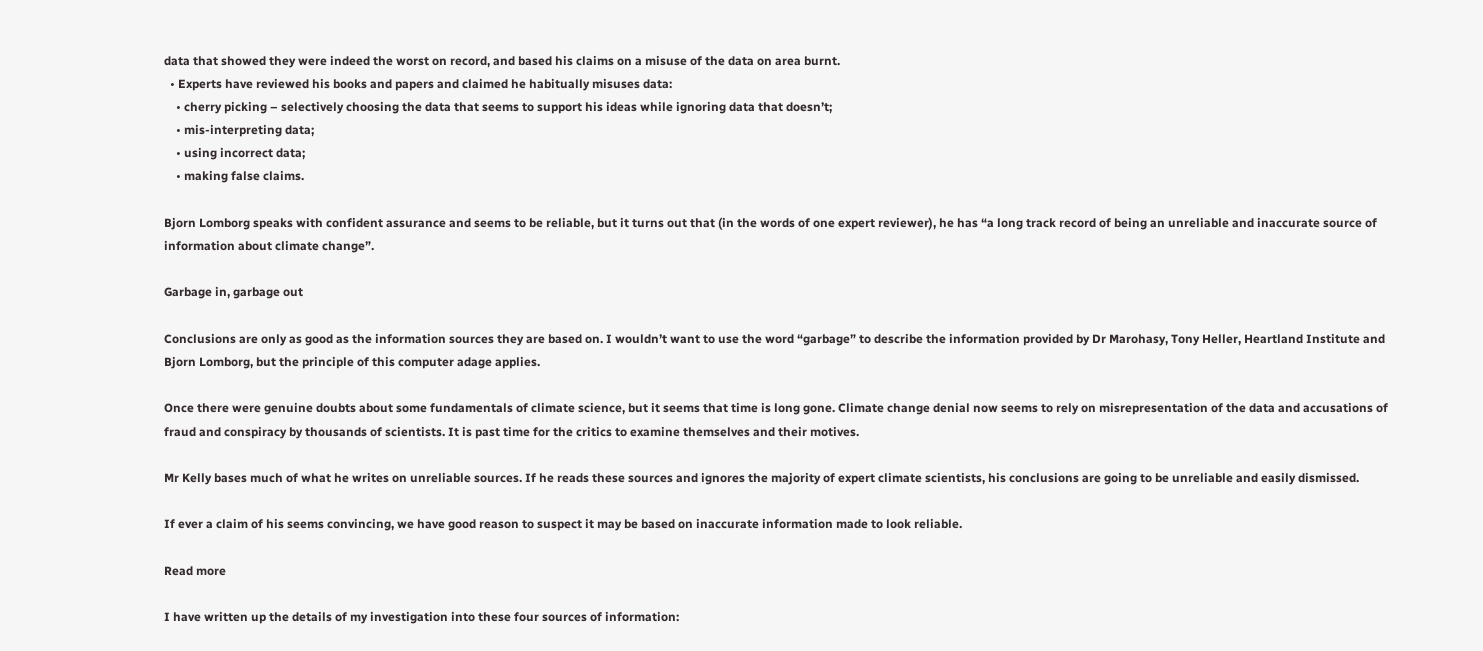data that showed they were indeed the worst on record, and based his claims on a misuse of the data on area burnt.
  • Experts have reviewed his books and papers and claimed he habitually misuses data:
    • cherry picking – selectively choosing the data that seems to support his ideas while ignoring data that doesn’t;
    • mis-interpreting data;
    • using incorrect data;
    • making false claims.

Bjorn Lomborg speaks with confident assurance and seems to be reliable, but it turns out that (in the words of one expert reviewer), he has “a long track record of being an unreliable and inaccurate source of information about climate change”.

Garbage in, garbage out

Conclusions are only as good as the information sources they are based on. I wouldn’t want to use the word “garbage” to describe the information provided by Dr Marohasy, Tony Heller, Heartland Institute and Bjorn Lomborg, but the principle of this computer adage applies.

Once there were genuine doubts about some fundamentals of climate science, but it seems that time is long gone. Climate change denial now seems to rely on misrepresentation of the data and accusations of fraud and conspiracy by thousands of scientists. It is past time for the critics to examine themselves and their motives.

Mr Kelly bases much of what he writes on unreliable sources. If he reads these sources and ignores the majority of expert climate scientists, his conclusions are going to be unreliable and easily dismissed.

If ever a claim of his seems convincing, we have good reason to suspect it may be based on inaccurate information made to look reliable.

Read more

I have written up the details of my investigation into these four sources of information: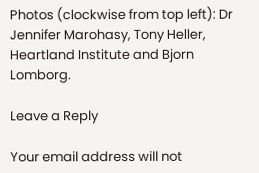Photos (clockwise from top left): Dr Jennifer Marohasy, Tony Heller, Heartland Institute and Bjorn Lomborg.

Leave a Reply

Your email address will not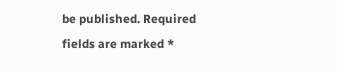be published. Required fields are marked *